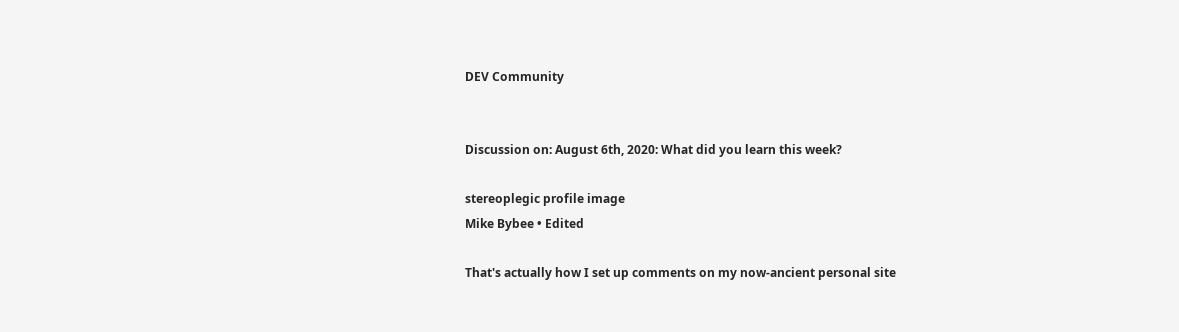DEV Community


Discussion on: August 6th, 2020: What did you learn this week?

stereoplegic profile image
Mike Bybee • Edited

That's actually how I set up comments on my now-ancient personal site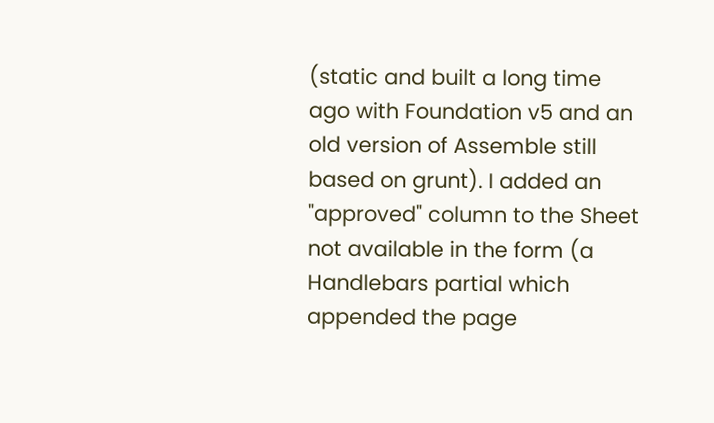(static and built a long time ago with Foundation v5 and an old version of Assemble still based on grunt). I added an "approved" column to the Sheet not available in the form (a Handlebars partial which appended the page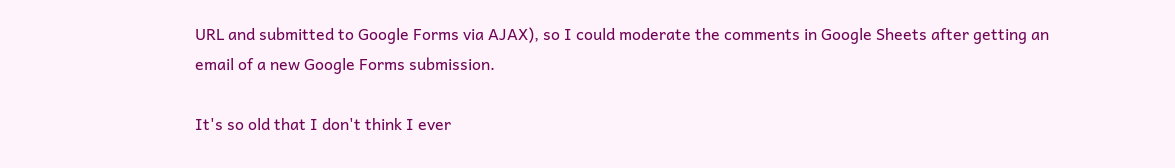URL and submitted to Google Forms via AJAX), so I could moderate the comments in Google Sheets after getting an email of a new Google Forms submission.

It's so old that I don't think I ever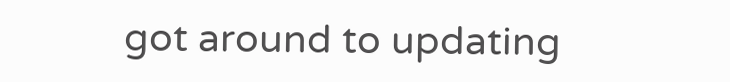got around to updating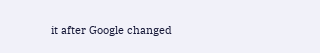it after Google changed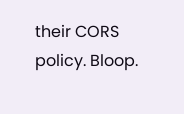their CORS policy. Bloop.